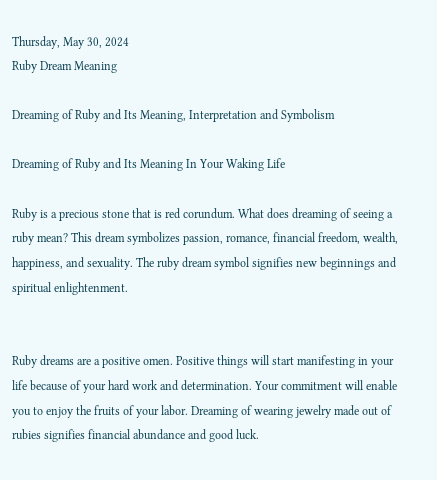Thursday, May 30, 2024
Ruby Dream Meaning

Dreaming of Ruby and Its Meaning, Interpretation and Symbolism

Dreaming of Ruby and Its Meaning In Your Waking Life

Ruby is a precious stone that is red corundum. What does dreaming of seeing a ruby mean? This dream symbolizes passion, romance, financial freedom, wealth, happiness, and sexuality. The ruby dream symbol signifies new beginnings and spiritual enlightenment.


Ruby dreams are a positive omen. Positive things will start manifesting in your life because of your hard work and determination. Your commitment will enable you to enjoy the fruits of your labor. Dreaming of wearing jewelry made out of rubies signifies financial abundance and good luck.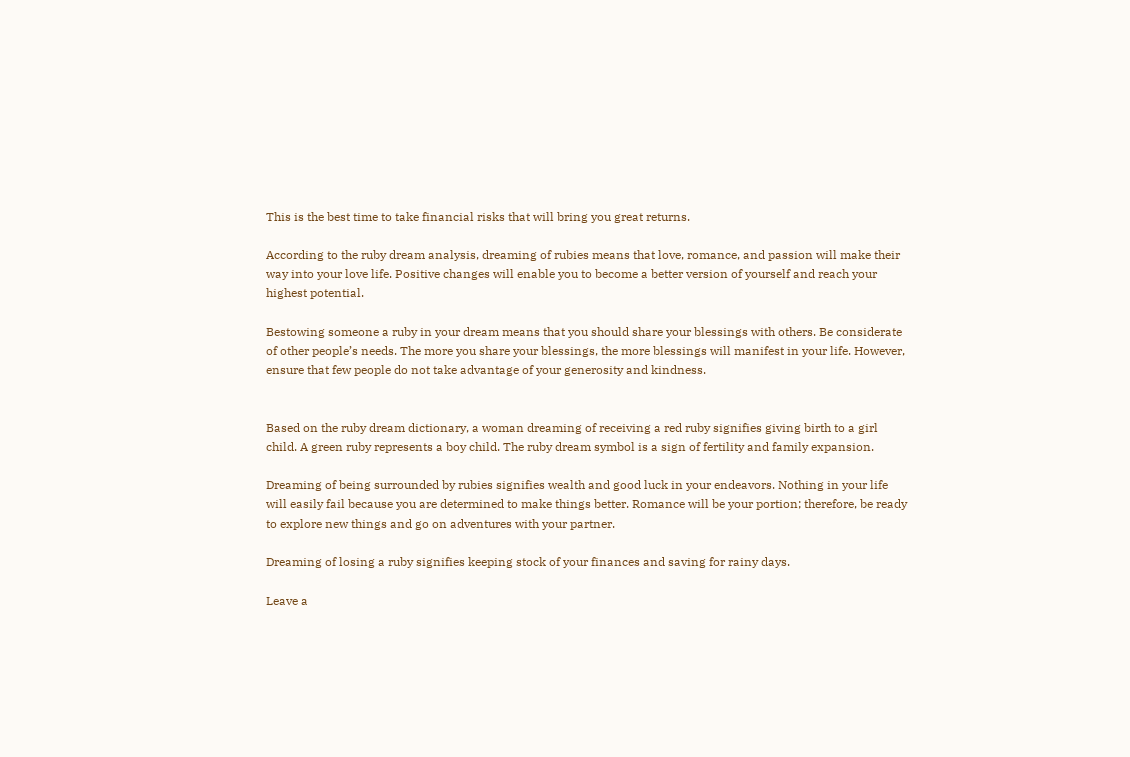This is the best time to take financial risks that will bring you great returns.

According to the ruby dream analysis, dreaming of rubies means that love, romance, and passion will make their way into your love life. Positive changes will enable you to become a better version of yourself and reach your highest potential.

Bestowing someone a ruby in your dream means that you should share your blessings with others. Be considerate of other people’s needs. The more you share your blessings, the more blessings will manifest in your life. However, ensure that few people do not take advantage of your generosity and kindness.


Based on the ruby dream dictionary, a woman dreaming of receiving a red ruby signifies giving birth to a girl child. A green ruby represents a boy child. The ruby dream symbol is a sign of fertility and family expansion.

Dreaming of being surrounded by rubies signifies wealth and good luck in your endeavors. Nothing in your life will easily fail because you are determined to make things better. Romance will be your portion; therefore, be ready to explore new things and go on adventures with your partner.

Dreaming of losing a ruby signifies keeping stock of your finances and saving for rainy days.

Leave a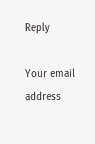Reply

Your email address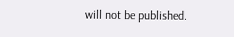will not be published.